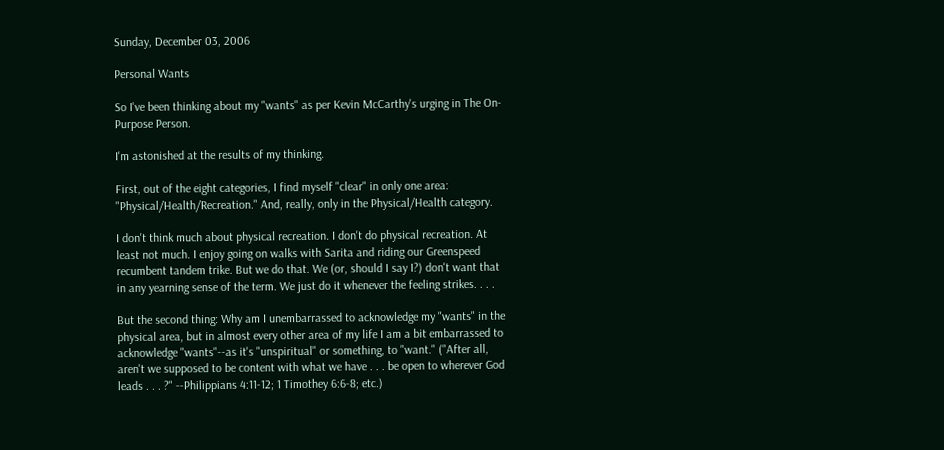Sunday, December 03, 2006

Personal Wants

So I've been thinking about my "wants" as per Kevin McCarthy's urging in The On-Purpose Person.

I'm astonished at the results of my thinking.

First, out of the eight categories, I find myself "clear" in only one area: "Physical/Health/Recreation." And, really, only in the Physical/Health category.

I don't think much about physical recreation. I don't do physical recreation. At least not much. I enjoy going on walks with Sarita and riding our Greenspeed recumbent tandem trike. But we do that. We (or, should I say I?) don't want that in any yearning sense of the term. We just do it whenever the feeling strikes. . . .

But the second thing: Why am I unembarrassed to acknowledge my "wants" in the physical area, but in almost every other area of my life I am a bit embarrassed to acknowledge "wants"--as it's "unspiritual" or something, to "want." ("After all, aren't we supposed to be content with what we have . . . be open to wherever God leads . . . ?" --Philippians 4:11-12; 1 Timothey 6:6-8; etc.)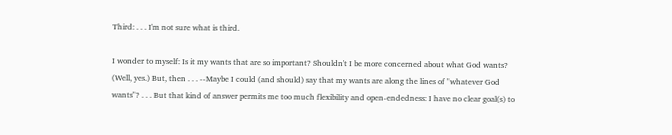Third: . . . I'm not sure what is third.

I wonder to myself: Is it my wants that are so important? Shouldn't I be more concerned about what God wants? (Well, yes.) But, then . . . --Maybe I could (and should) say that my wants are along the lines of "whatever God wants"? . . . But that kind of answer permits me too much flexibility and open-endedness: I have no clear goal(s) to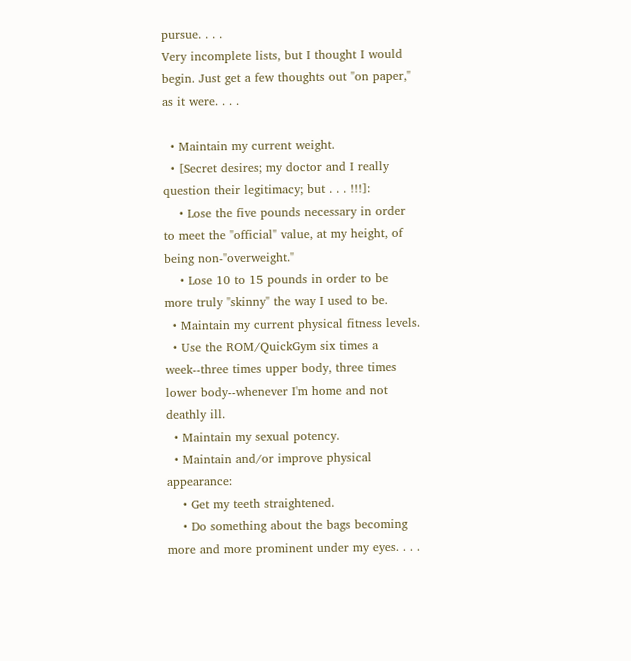pursue. . . .
Very incomplete lists, but I thought I would begin. Just get a few thoughts out "on paper," as it were. . . .

  • Maintain my current weight.
  • [Secret desires; my doctor and I really question their legitimacy; but . . . !!!]:
    • Lose the five pounds necessary in order to meet the "official" value, at my height, of being non-"overweight."
    • Lose 10 to 15 pounds in order to be more truly "skinny" the way I used to be.
  • Maintain my current physical fitness levels.
  • Use the ROM/QuickGym six times a week--three times upper body, three times lower body--whenever I'm home and not deathly ill.
  • Maintain my sexual potency.
  • Maintain and/or improve physical appearance:
    • Get my teeth straightened.
    • Do something about the bags becoming more and more prominent under my eyes. . . .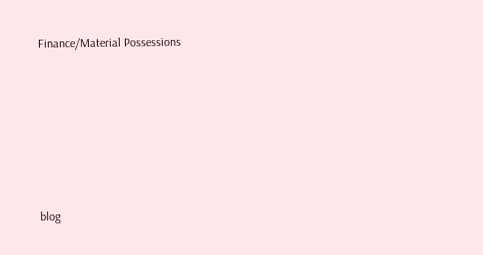Finance/Material Possessions






blog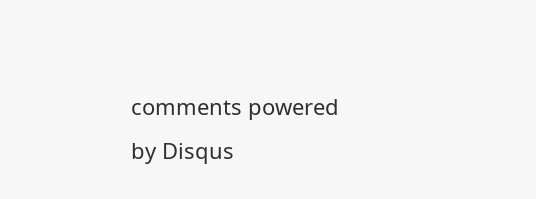comments powered by Disqus